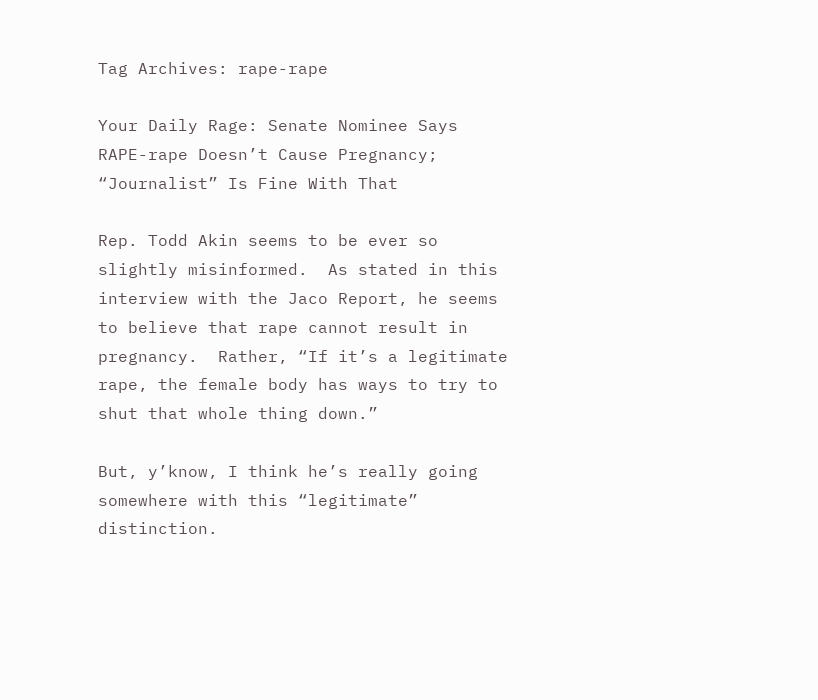Tag Archives: rape-rape

Your Daily Rage: Senate Nominee Says RAPE-rape Doesn’t Cause Pregnancy; “Journalist” Is Fine With That

Rep. Todd Akin seems to be ever so slightly misinformed.  As stated in this interview with the Jaco Report, he seems to believe that rape cannot result in pregnancy.  Rather, “If it’s a legitimate rape, the female body has ways to try to shut that whole thing down.”

But, y’know, I think he’s really going somewhere with this “legitimate” distinction.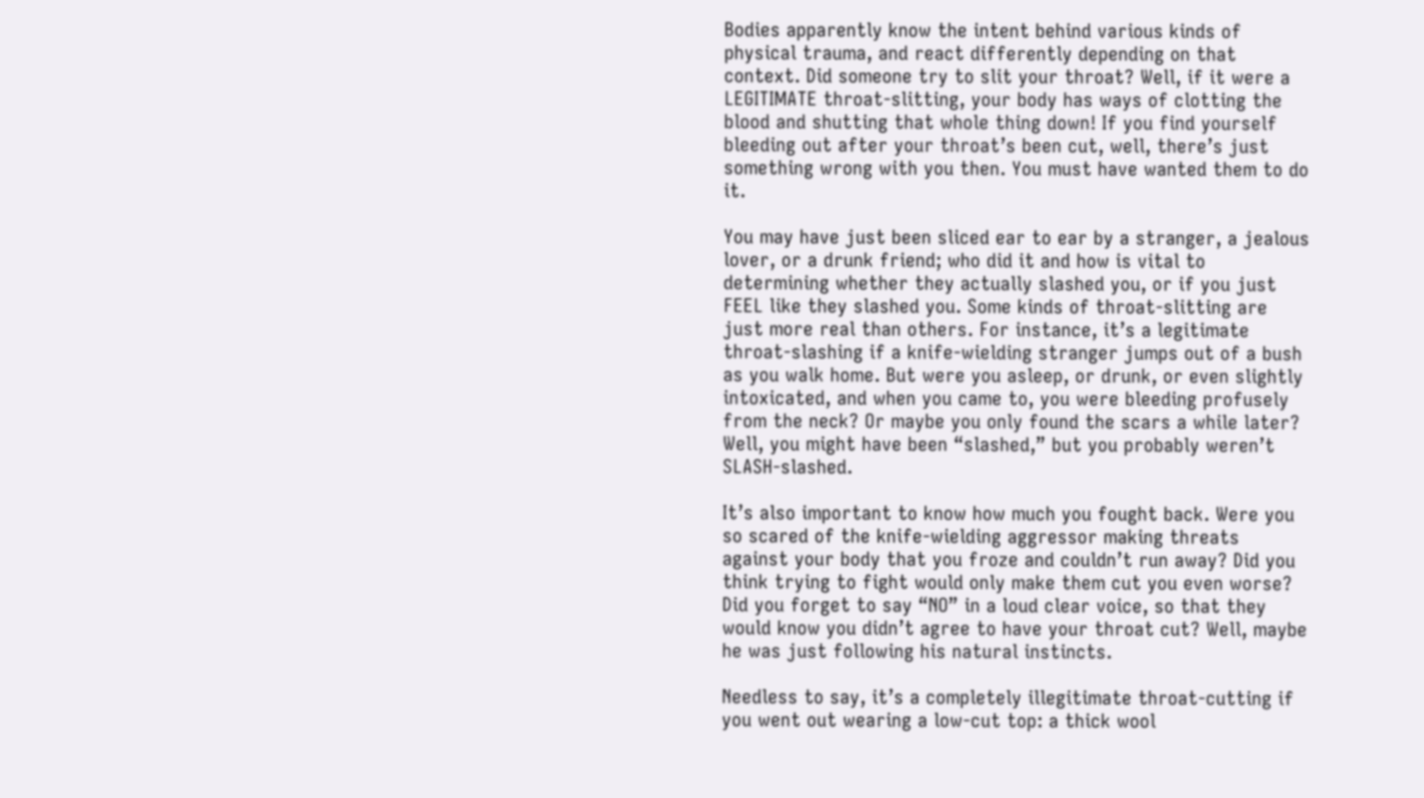Bodies apparently know the intent behind various kinds of physical trauma, and react differently depending on that context. Did someone try to slit your throat? Well, if it were a LEGITIMATE throat-slitting, your body has ways of clotting the blood and shutting that whole thing down! If you find yourself bleeding out after your throat’s been cut, well, there’s just something wrong with you then. You must have wanted them to do it.

You may have just been sliced ear to ear by a stranger, a jealous lover, or a drunk friend; who did it and how is vital to determining whether they actually slashed you, or if you just FEEL like they slashed you. Some kinds of throat-slitting are just more real than others. For instance, it’s a legitimate throat-slashing if a knife-wielding stranger jumps out of a bush as you walk home. But were you asleep, or drunk, or even slightly intoxicated, and when you came to, you were bleeding profusely from the neck? Or maybe you only found the scars a while later? Well, you might have been “slashed,” but you probably weren’t SLASH-slashed.

It’s also important to know how much you fought back. Were you so scared of the knife-wielding aggressor making threats against your body that you froze and couldn’t run away? Did you think trying to fight would only make them cut you even worse? Did you forget to say “NO” in a loud clear voice, so that they would know you didn’t agree to have your throat cut? Well, maybe he was just following his natural instincts.

Needless to say, it’s a completely illegitimate throat-cutting if you went out wearing a low-cut top: a thick wool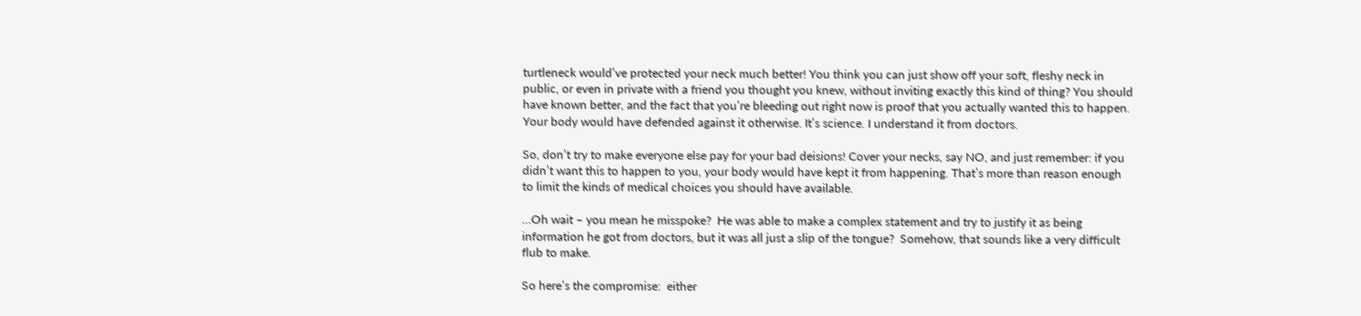turtleneck would’ve protected your neck much better! You think you can just show off your soft, fleshy neck in public, or even in private with a friend you thought you knew, without inviting exactly this kind of thing? You should have known better, and the fact that you’re bleeding out right now is proof that you actually wanted this to happen. Your body would have defended against it otherwise. It’s science. I understand it from doctors.

So, don’t try to make everyone else pay for your bad deisions! Cover your necks, say NO, and just remember: if you didn’t want this to happen to you, your body would have kept it from happening. That’s more than reason enough to limit the kinds of medical choices you should have available.

…Oh wait – you mean he misspoke?  He was able to make a complex statement and try to justify it as being information he got from doctors, but it was all just a slip of the tongue?  Somehow, that sounds like a very difficult flub to make.

So here’s the compromise:  either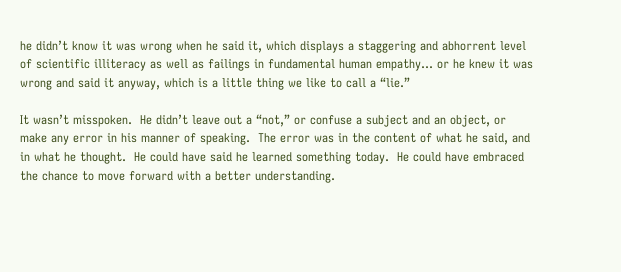he didn’t know it was wrong when he said it, which displays a staggering and abhorrent level of scientific illiteracy as well as failings in fundamental human empathy… or he knew it was wrong and said it anyway, which is a little thing we like to call a “lie.”

It wasn’t misspoken.  He didn’t leave out a “not,” or confuse a subject and an object, or make any error in his manner of speaking.  The error was in the content of what he said, and in what he thought.  He could have said he learned something today.  He could have embraced the chance to move forward with a better understanding.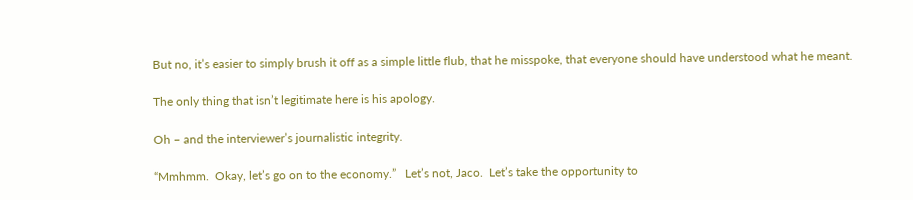But no, it’s easier to simply brush it off as a simple little flub, that he misspoke, that everyone should have understood what he meant.

The only thing that isn’t legitimate here is his apology.

Oh – and the interviewer’s journalistic integrity.

“Mmhmm.  Okay, let’s go on to the economy.”   Let’s not, Jaco.  Let’s take the opportunity to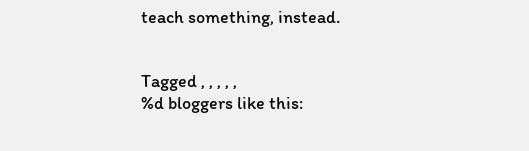teach something, instead.


Tagged , , , , ,
%d bloggers like this: